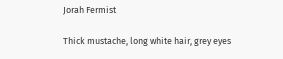Jorah Fermist

Thick mustache, long white hair, grey eyes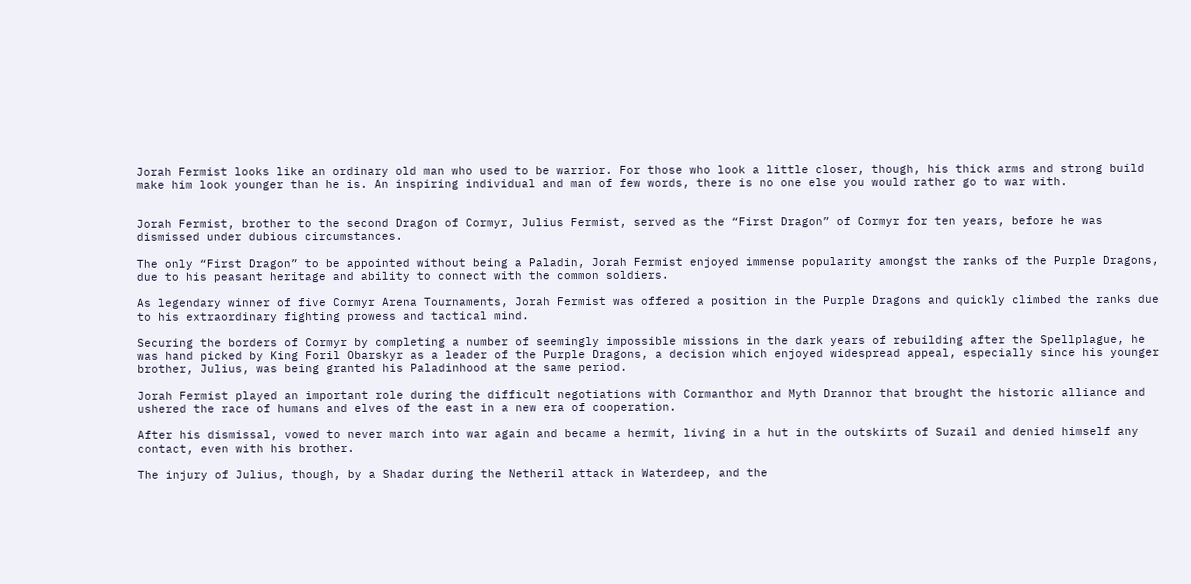Jorah Fermist looks like an ordinary old man who used to be warrior. For those who look a little closer, though, his thick arms and strong build make him look younger than he is. An inspiring individual and man of few words, there is no one else you would rather go to war with.


Jorah Fermist, brother to the second Dragon of Cormyr, Julius Fermist, served as the “First Dragon” of Cormyr for ten years, before he was dismissed under dubious circumstances.

The only “First Dragon” to be appointed without being a Paladin, Jorah Fermist enjoyed immense popularity amongst the ranks of the Purple Dragons, due to his peasant heritage and ability to connect with the common soldiers.

As legendary winner of five Cormyr Arena Tournaments, Jorah Fermist was offered a position in the Purple Dragons and quickly climbed the ranks due to his extraordinary fighting prowess and tactical mind.

Securing the borders of Cormyr by completing a number of seemingly impossible missions in the dark years of rebuilding after the Spellplague, he was hand picked by King Foril Obarskyr as a leader of the Purple Dragons, a decision which enjoyed widespread appeal, especially since his younger brother, Julius, was being granted his Paladinhood at the same period.

Jorah Fermist played an important role during the difficult negotiations with Cormanthor and Myth Drannor that brought the historic alliance and ushered the race of humans and elves of the east in a new era of cooperation.

After his dismissal, vowed to never march into war again and became a hermit, living in a hut in the outskirts of Suzail and denied himself any contact, even with his brother.

The injury of Julius, though, by a Shadar during the Netheril attack in Waterdeep, and the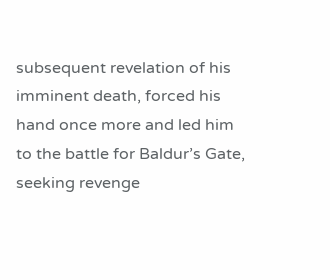subsequent revelation of his imminent death, forced his hand once more and led him to the battle for Baldur’s Gate, seeking revenge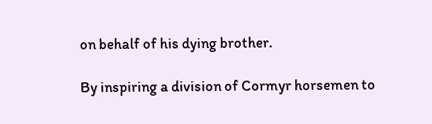on behalf of his dying brother.

By inspiring a division of Cormyr horsemen to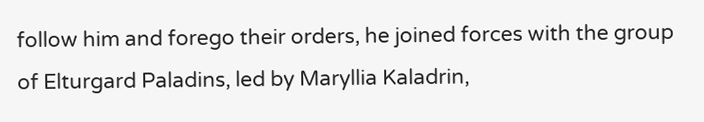follow him and forego their orders, he joined forces with the group of Elturgard Paladins, led by Maryllia Kaladrin,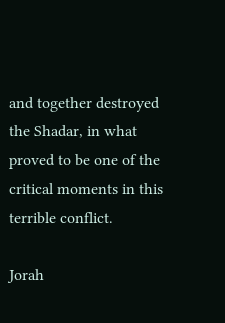and together destroyed the Shadar, in what proved to be one of the critical moments in this terrible conflict.

Jorah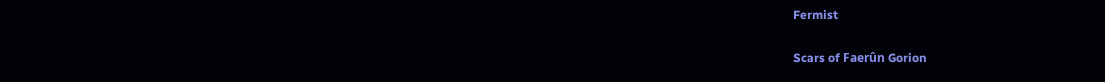Fermist

Scars of Faerûn Gorion